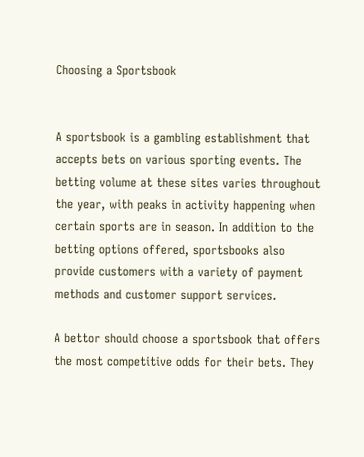Choosing a Sportsbook


A sportsbook is a gambling establishment that accepts bets on various sporting events. The betting volume at these sites varies throughout the year, with peaks in activity happening when certain sports are in season. In addition to the betting options offered, sportsbooks also provide customers with a variety of payment methods and customer support services.

A bettor should choose a sportsbook that offers the most competitive odds for their bets. They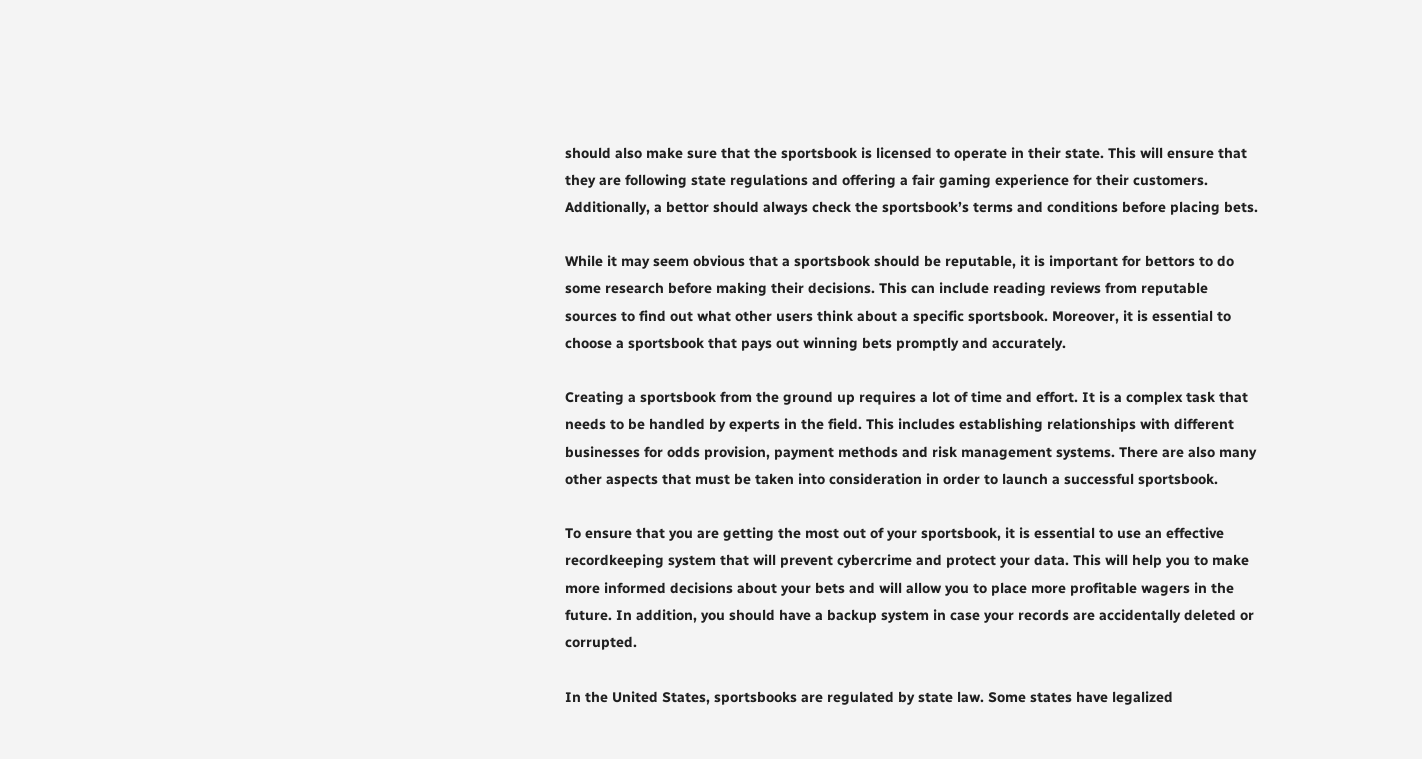should also make sure that the sportsbook is licensed to operate in their state. This will ensure that they are following state regulations and offering a fair gaming experience for their customers. Additionally, a bettor should always check the sportsbook’s terms and conditions before placing bets.

While it may seem obvious that a sportsbook should be reputable, it is important for bettors to do some research before making their decisions. This can include reading reviews from reputable sources to find out what other users think about a specific sportsbook. Moreover, it is essential to choose a sportsbook that pays out winning bets promptly and accurately.

Creating a sportsbook from the ground up requires a lot of time and effort. It is a complex task that needs to be handled by experts in the field. This includes establishing relationships with different businesses for odds provision, payment methods and risk management systems. There are also many other aspects that must be taken into consideration in order to launch a successful sportsbook.

To ensure that you are getting the most out of your sportsbook, it is essential to use an effective recordkeeping system that will prevent cybercrime and protect your data. This will help you to make more informed decisions about your bets and will allow you to place more profitable wagers in the future. In addition, you should have a backup system in case your records are accidentally deleted or corrupted.

In the United States, sportsbooks are regulated by state law. Some states have legalized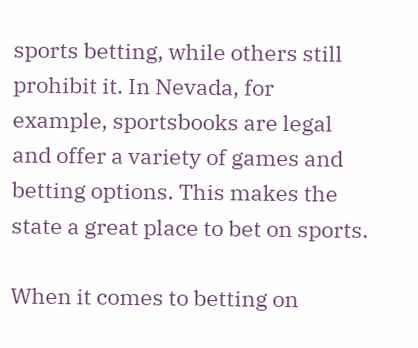sports betting, while others still prohibit it. In Nevada, for example, sportsbooks are legal and offer a variety of games and betting options. This makes the state a great place to bet on sports.

When it comes to betting on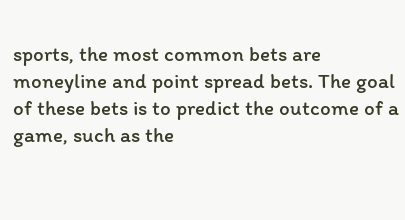sports, the most common bets are moneyline and point spread bets. The goal of these bets is to predict the outcome of a game, such as the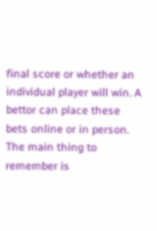final score or whether an individual player will win. A bettor can place these bets online or in person. The main thing to remember is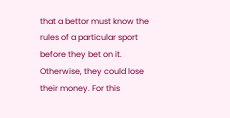that a bettor must know the rules of a particular sport before they bet on it. Otherwise, they could lose their money. For this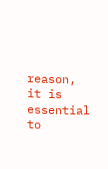reason, it is essential to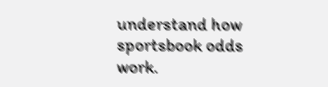understand how sportsbook odds work.